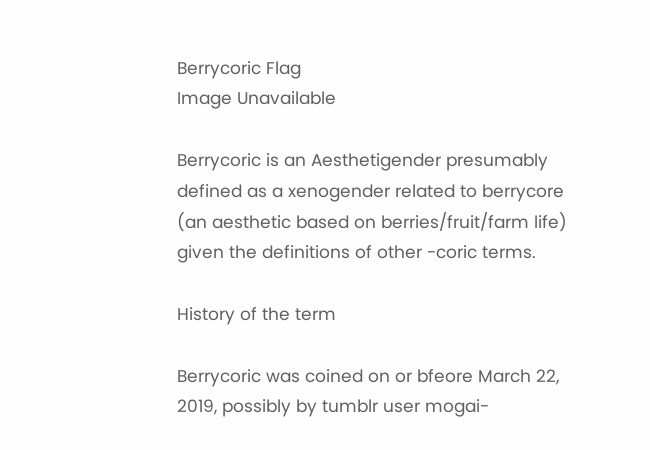Berrycoric Flag
Image Unavailable

Berrycoric is an Aesthetigender presumably defined as a xenogender related to berrycore (an aesthetic based on berries/fruit/farm life) given the definitions of other -coric terms.

History of the term

Berrycoric was coined on or bfeore March 22, 2019, possibly by tumblr user mogai-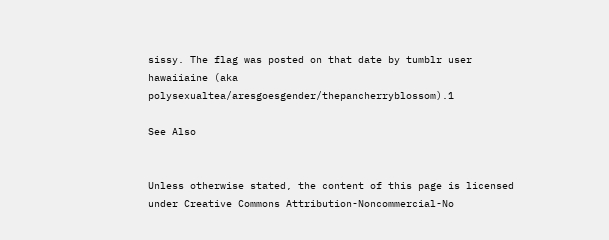sissy. The flag was posted on that date by tumblr user hawaiiaine (aka polysexualtea/aresgoesgender/thepancherryblossom).1

See Also


Unless otherwise stated, the content of this page is licensed under Creative Commons Attribution-Noncommercial-No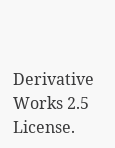Derivative Works 2.5 License.